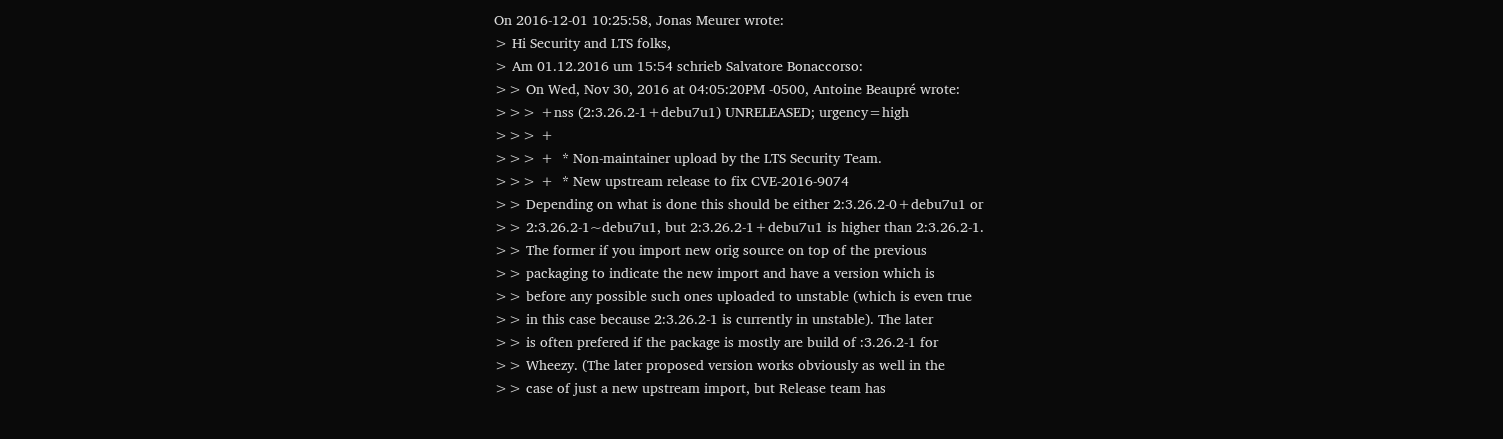On 2016-12-01 10:25:58, Jonas Meurer wrote:
> Hi Security and LTS folks,
> Am 01.12.2016 um 15:54 schrieb Salvatore Bonaccorso:
>> On Wed, Nov 30, 2016 at 04:05:20PM -0500, Antoine Beaupré wrote:
>>> +nss (2:3.26.2-1+debu7u1) UNRELEASED; urgency=high
>>> +
>>> +  * Non-maintainer upload by the LTS Security Team.
>>> +  * New upstream release to fix CVE-2016-9074
>> Depending on what is done this should be either 2:3.26.2-0+debu7u1 or
>> 2:3.26.2-1~debu7u1, but 2:3.26.2-1+debu7u1 is higher than 2:3.26.2-1.
>> The former if you import new orig source on top of the previous
>> packaging to indicate the new import and have a version which is
>> before any possible such ones uploaded to unstable (which is even true
>> in this case because 2:3.26.2-1 is currently in unstable). The later
>> is often prefered if the package is mostly are build of :3.26.2-1 for
>> Wheezy. (The later proposed version works obviously as well in the
>> case of just a new upstream import, but Release team has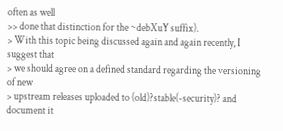often as well
>> done that distinction for the ~debXuY suffix).
> With this topic being discussed again and again recently, I suggest that
> we should agree on a defined standard regarding the versioning of new
> upstream releases uploaded to (old)?stable(-security)? and document it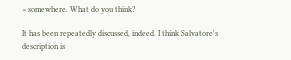> somewhere. What do you think?

It has been repeatedly discussed, indeed. I think Salvatore's
description is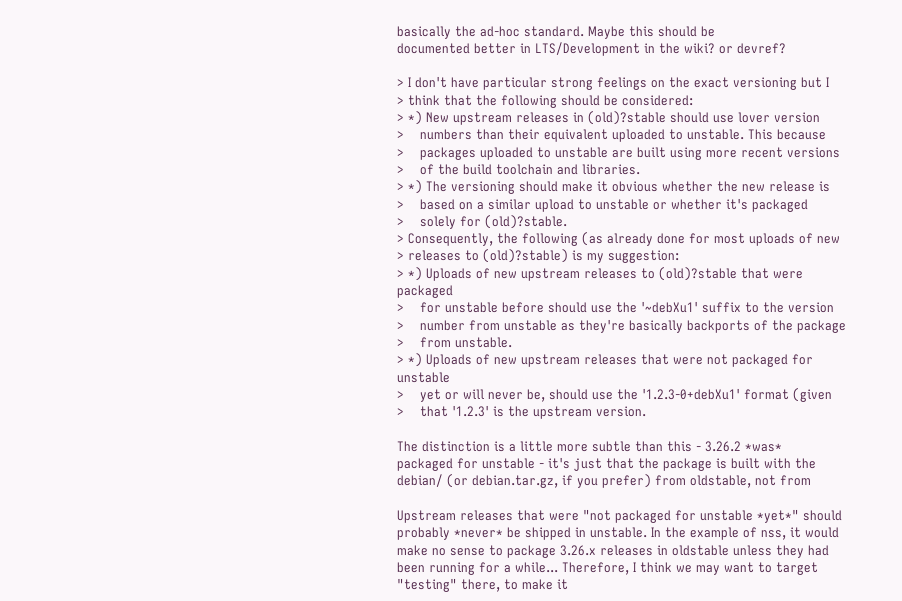basically the ad-hoc standard. Maybe this should be
documented better in LTS/Development in the wiki? or devref?

> I don't have particular strong feelings on the exact versioning but I
> think that the following should be considered:
> *) New upstream releases in (old)?stable should use lover version
>    numbers than their equivalent uploaded to unstable. This because
>    packages uploaded to unstable are built using more recent versions
>    of the build toolchain and libraries.
> *) The versioning should make it obvious whether the new release is
>    based on a similar upload to unstable or whether it's packaged
>    solely for (old)?stable.
> Consequently, the following (as already done for most uploads of new
> releases to (old)?stable) is my suggestion:
> *) Uploads of new upstream releases to (old)?stable that were packaged
>    for unstable before should use the '~debXu1' suffix to the version
>    number from unstable as they're basically backports of the package
>    from unstable.
> *) Uploads of new upstream releases that were not packaged for unstable
>    yet or will never be, should use the '1.2.3-0+debXu1' format (given
>    that '1.2.3' is the upstream version.

The distinction is a little more subtle than this - 3.26.2 *was*
packaged for unstable - it's just that the package is built with the
debian/ (or debian.tar.gz, if you prefer) from oldstable, not from

Upstream releases that were "not packaged for unstable *yet*" should
probably *never* be shipped in unstable. In the example of nss, it would
make no sense to package 3.26.x releases in oldstable unless they had
been running for a while... Therefore, I think we may want to target
"testing" there, to make it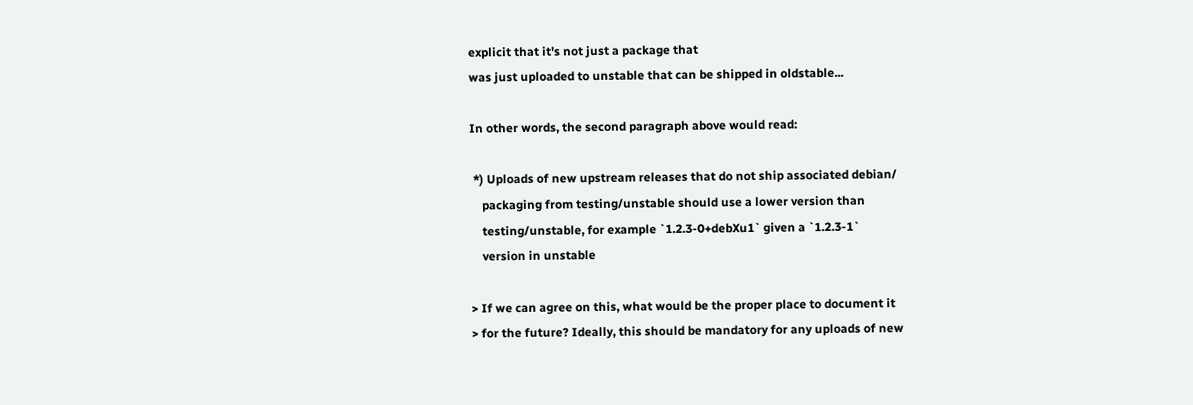explicit that it's not just a package that
was just uploaded to unstable that can be shipped in oldstable...

In other words, the second paragraph above would read:

 *) Uploads of new upstream releases that do not ship associated debian/
    packaging from testing/unstable should use a lower version than
    testing/unstable, for example `1.2.3-0+debXu1` given a `1.2.3-1`
    version in unstable

> If we can agree on this, what would be the proper place to document it
> for the future? Ideally, this should be mandatory for any uploads of new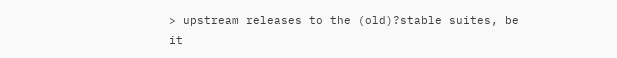> upstream releases to the (old)?stable suites, be it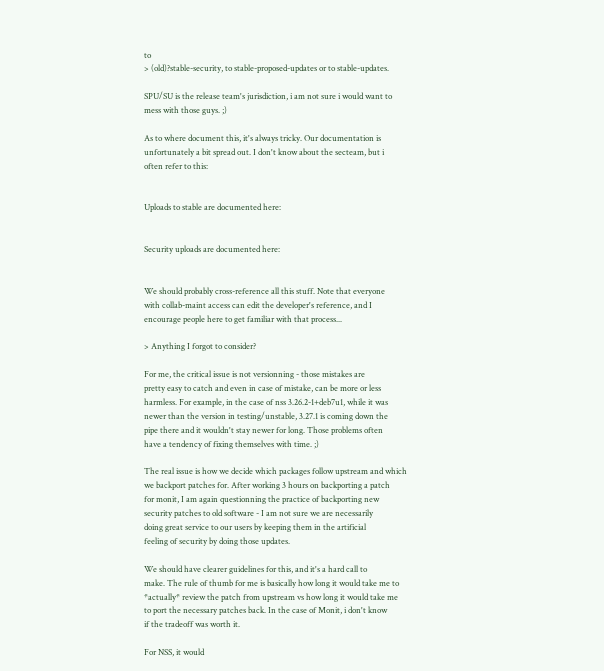to
> (old)?stable-security, to stable-proposed-updates or to stable-updates.

SPU/SU is the release team's jurisdiction, i am not sure i would want to
mess with those guys. ;)

As to where document this, it's always tricky. Our documentation is
unfortunately a bit spread out. I don't know about the secteam, but i
often refer to this:


Uploads to stable are documented here:


Security uploads are documented here:


We should probably cross-reference all this stuff. Note that everyone
with collab-maint access can edit the developer's reference, and I
encourage people here to get familiar with that process...

> Anything I forgot to consider?

For me, the critical issue is not versionning - those mistakes are
pretty easy to catch and even in case of mistake, can be more or less
harmless. For example, in the case of nss 3.26.2-1+deb7u1, while it was
newer than the version in testing/unstable, 3.27.1 is coming down the
pipe there and it wouldn't stay newer for long. Those problems often
have a tendency of fixing themselves with time. ;)

The real issue is how we decide which packages follow upstream and which
we backport patches for. After working 3 hours on backporting a patch
for monit, I am again questionning the practice of backporting new
security patches to old software - I am not sure we are necessarily
doing great service to our users by keeping them in the artificial
feeling of security by doing those updates.

We should have clearer guidelines for this, and it's a hard call to
make. The rule of thumb for me is basically how long it would take me to
*actually* review the patch from upstream vs how long it would take me
to port the necessary patches back. In the case of Monit, i don't know
if the tradeoff was worth it.

For NSS, it would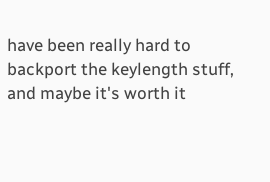have been really hard to backport the keylength stuff,
and maybe it's worth it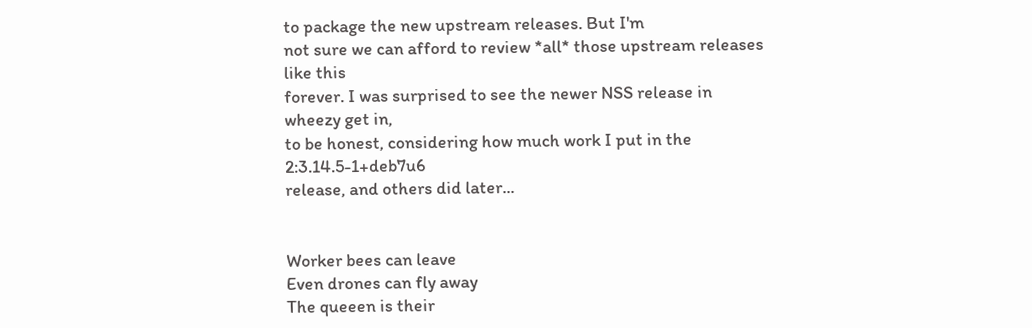to package the new upstream releases. But I'm
not sure we can afford to review *all* those upstream releases like this
forever. I was surprised to see the newer NSS release in wheezy get in,
to be honest, considering how much work I put in the 2:3.14.5-1+deb7u6
release, and others did later...


Worker bees can leave
Even drones can fly away
The queeen is their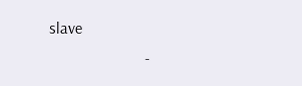slave
                        -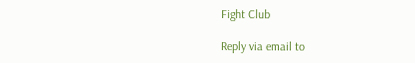Fight Club

Reply via email to